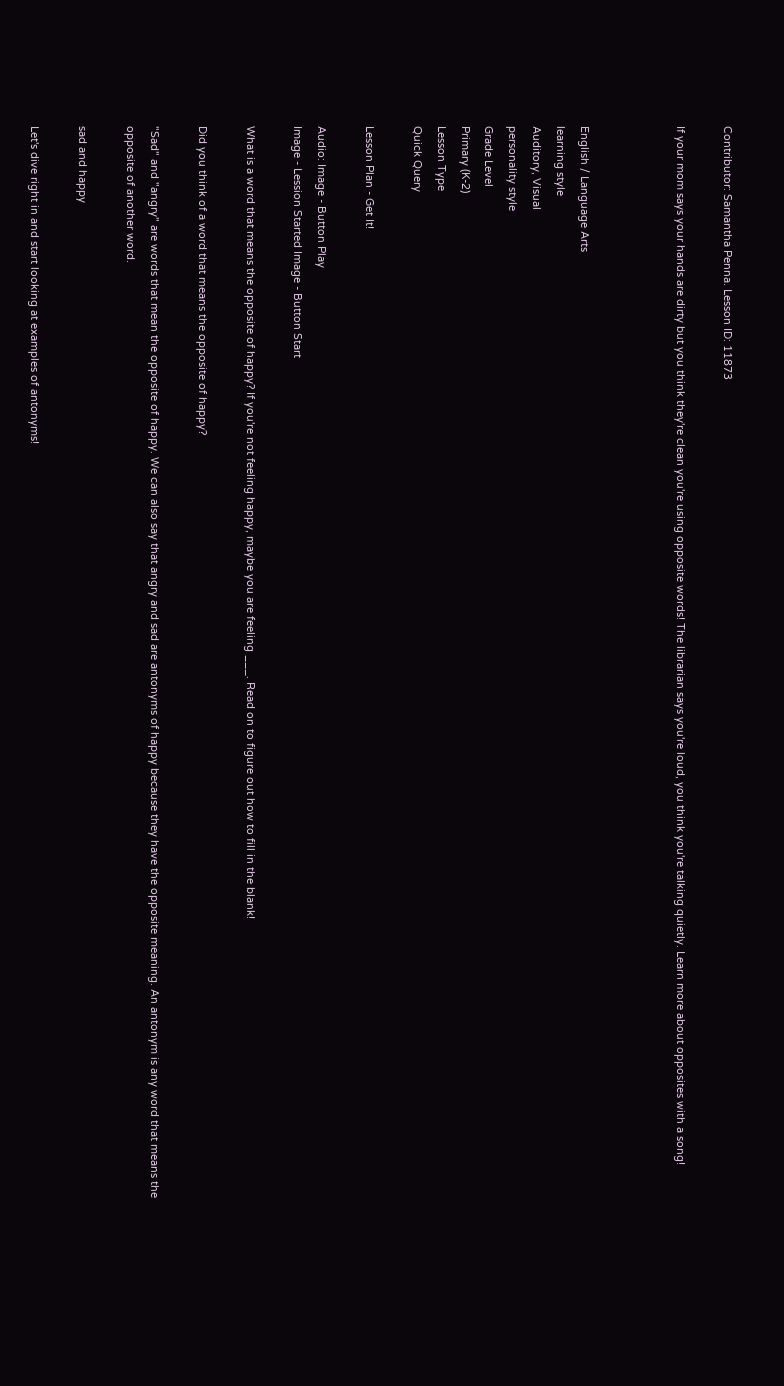Contributor: Samantha Penna. Lesson ID: 11873

If your mom says your hands are dirty but you think they're clean you're using opposite words! The librarian says you're loud, you think you're talking quietly. Learn more about opposites with a song!



English / Language Arts
learning style
Auditory, Visual
personality style
Grade Level
Primary (K-2)
Lesson Type
Quick Query

Lesson Plan - Get It!

Audio: Image - Button Play
Image - Lession Started Image - Button Start

What is a word that means the opposite of happy? If you're not feeling happy, maybe you are feeling ___. Read on to figure out how to fill in the blank!

Did you think of a word that means the opposite of happy?

"Sad" and "angry" are words that mean the opposite of happy. We can also say that angry and sad are antonyms of happy because they have the opposite meaning. An antonym is any word that means the opposite of another word.

sad and happy

Let's dive right in and start looking at examples of antonyms!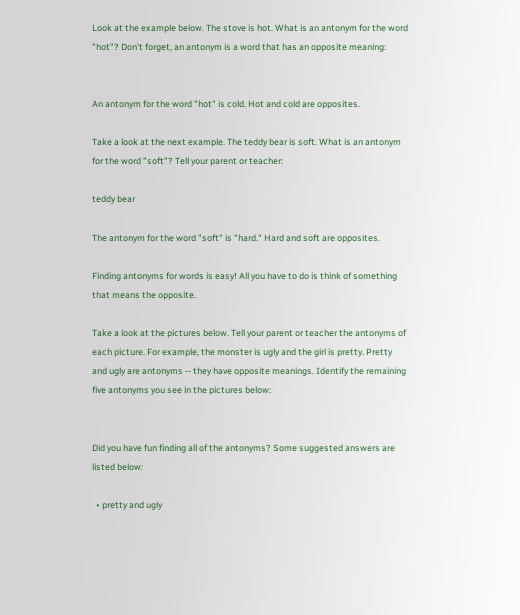Look at the example below. The stove is hot. What is an antonym for the word "hot"? Don't forget, an antonym is a word that has an opposite meaning:


An antonym for the word "hot" is cold. Hot and cold are opposites.

Take a look at the next example. The teddy bear is soft. What is an antonym for the word "soft"? Tell your parent or teacher:

teddy bear

The antonym for the word "soft" is "hard." Hard and soft are opposites.

Finding antonyms for words is easy! All you have to do is think of something that means the opposite.

Take a look at the pictures below. Tell your parent or teacher the antonyms of each picture. For example, the monster is ugly and the girl is pretty. Pretty and ugly are antonyms -- they have opposite meanings. Identify the remaining five antonyms you see in the pictures below:


Did you have fun finding all of the antonyms? Some suggested answers are listed below:

  • pretty and ugly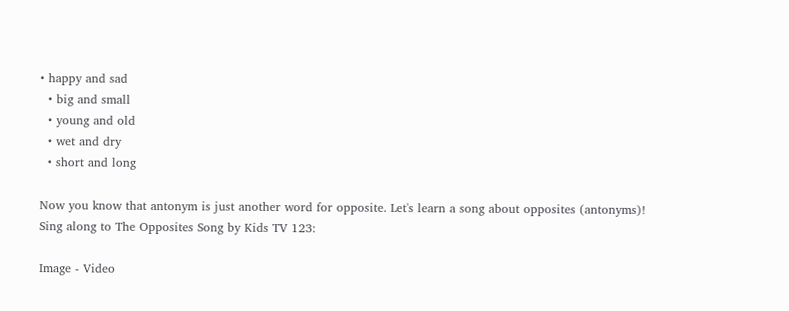• happy and sad
  • big and small
  • young and old
  • wet and dry
  • short and long

Now you know that antonym is just another word for opposite. Let's learn a song about opposites (antonyms)! Sing along to The Opposites Song by Kids TV 123:

Image - Video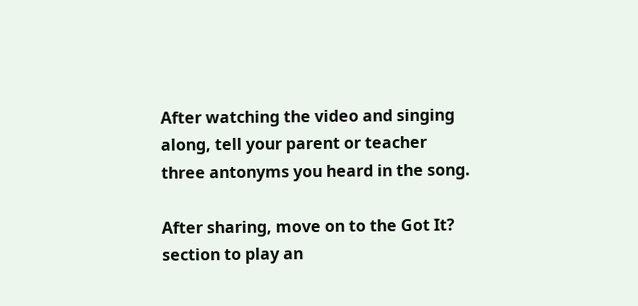After watching the video and singing along, tell your parent or teacher three antonyms you heard in the song.

After sharing, move on to the Got It? section to play an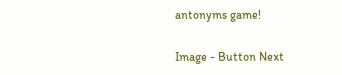antonyms game!

Image - Button Next